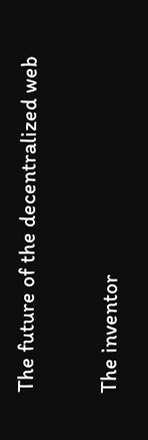The future of the decentralized web

The inventor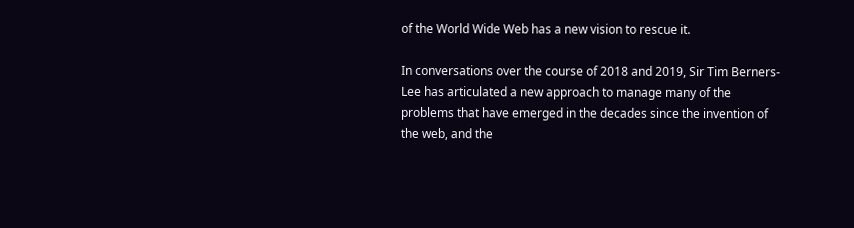of the World Wide Web has a new vision to rescue it.

In conversations over the course of 2018 and 2019, Sir Tim Berners-Lee has articulated a new approach to manage many of the problems that have emerged in the decades since the invention of the web, and the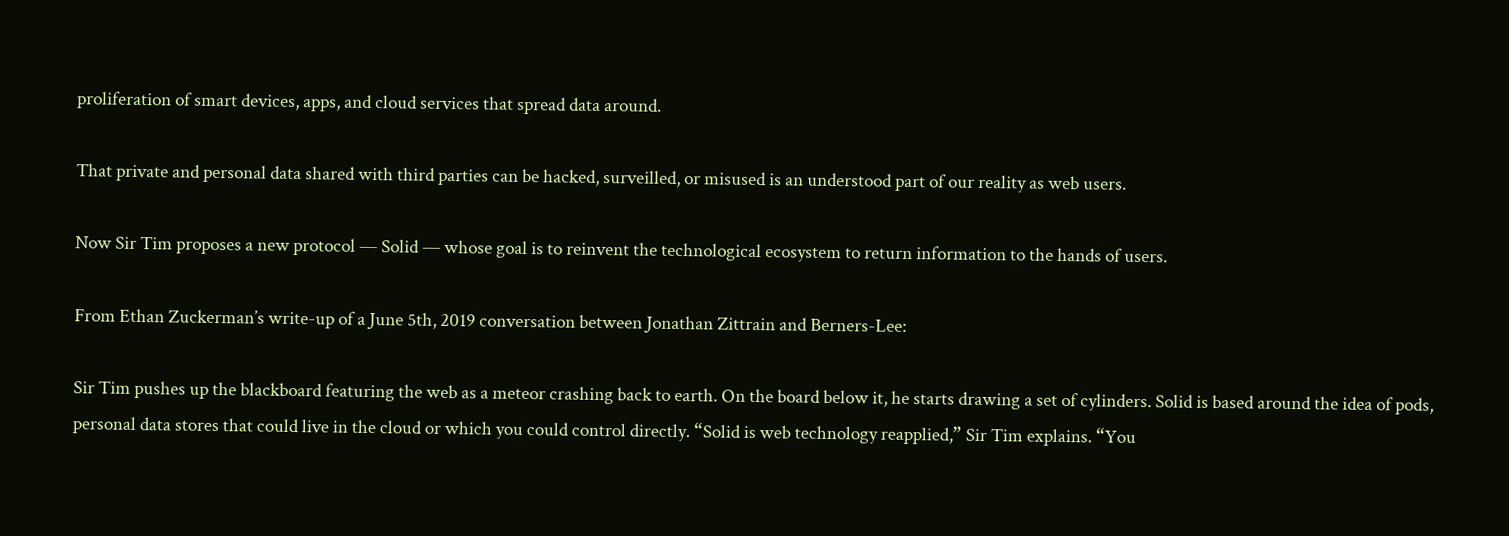proliferation of smart devices, apps, and cloud services that spread data around.

That private and personal data shared with third parties can be hacked, surveilled, or misused is an understood part of our reality as web users.

Now Sir Tim proposes a new protocol — Solid — whose goal is to reinvent the technological ecosystem to return information to the hands of users.

From Ethan Zuckerman’s write-up of a June 5th, 2019 conversation between Jonathan Zittrain and Berners-Lee:

Sir Tim pushes up the blackboard featuring the web as a meteor crashing back to earth. On the board below it, he starts drawing a set of cylinders. Solid is based around the idea of pods, personal data stores that could live in the cloud or which you could control directly. “Solid is web technology reapplied,” Sir Tim explains. “You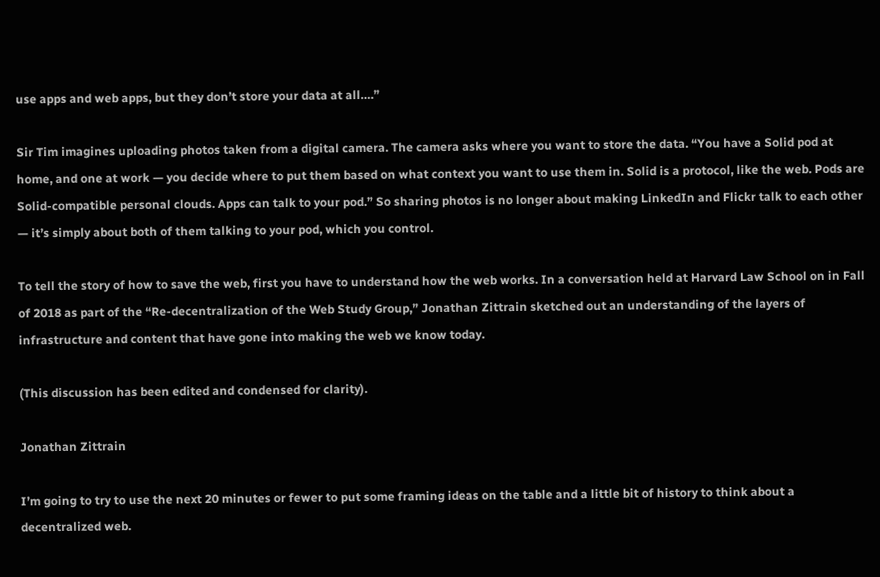use apps and web apps, but they don’t store your data at all….”

Sir Tim imagines uploading photos taken from a digital camera. The camera asks where you want to store the data. “You have a Solid pod at home, and one at work — you decide where to put them based on what context you want to use them in. Solid is a protocol, like the web. Pods are Solid-compatible personal clouds. Apps can talk to your pod.” So sharing photos is no longer about making LinkedIn and Flickr talk to each other — it’s simply about both of them talking to your pod, which you control.

To tell the story of how to save the web, first you have to understand how the web works. In a conversation held at Harvard Law School on in Fall of 2018 as part of the “Re-decentralization of the Web Study Group,” Jonathan Zittrain sketched out an understanding of the layers of infrastructure and content that have gone into making the web we know today.

(This discussion has been edited and condensed for clarity).

Jonathan Zittrain

I’m going to try to use the next 20 minutes or fewer to put some framing ideas on the table and a little bit of history to think about a decentralized web.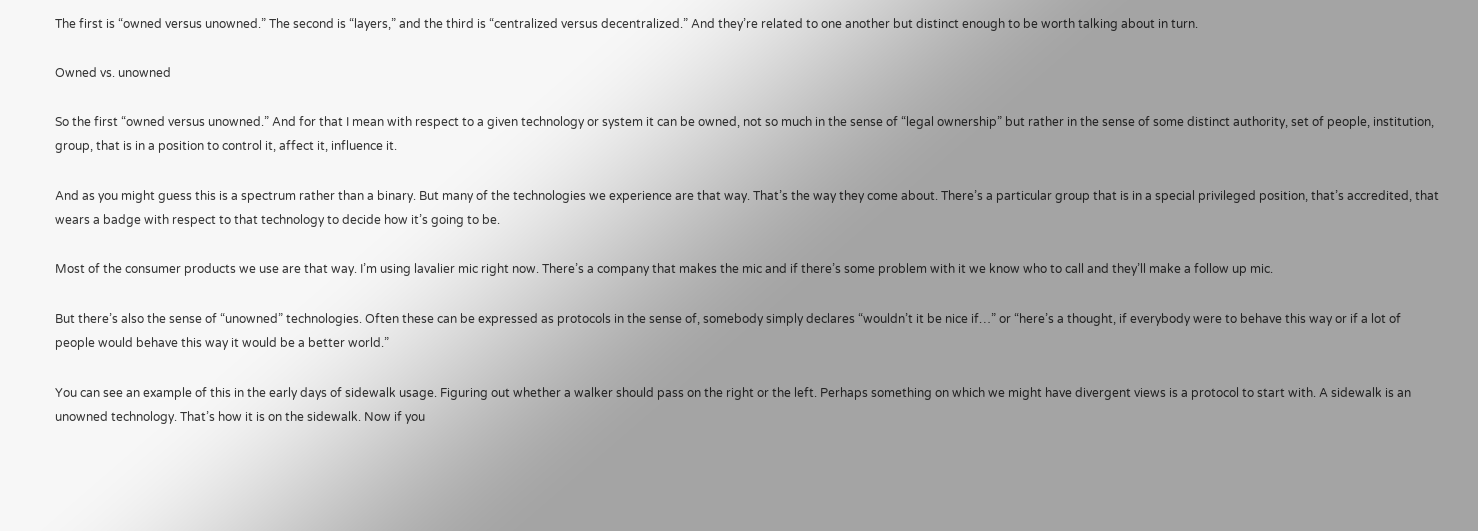The first is “owned versus unowned.” The second is “layers,” and the third is “centralized versus decentralized.” And they’re related to one another but distinct enough to be worth talking about in turn.

Owned vs. unowned

So the first “owned versus unowned.” And for that I mean with respect to a given technology or system it can be owned, not so much in the sense of “legal ownership” but rather in the sense of some distinct authority, set of people, institution, group, that is in a position to control it, affect it, influence it.

And as you might guess this is a spectrum rather than a binary. But many of the technologies we experience are that way. That’s the way they come about. There’s a particular group that is in a special privileged position, that’s accredited, that wears a badge with respect to that technology to decide how it’s going to be.

Most of the consumer products we use are that way. I’m using lavalier mic right now. There’s a company that makes the mic and if there’s some problem with it we know who to call and they’ll make a follow up mic.

But there’s also the sense of “unowned” technologies. Often these can be expressed as protocols in the sense of, somebody simply declares “wouldn’t it be nice if…” or “here’s a thought, if everybody were to behave this way or if a lot of people would behave this way it would be a better world.”

You can see an example of this in the early days of sidewalk usage. Figuring out whether a walker should pass on the right or the left. Perhaps something on which we might have divergent views is a protocol to start with. A sidewalk is an unowned technology. That’s how it is on the sidewalk. Now if you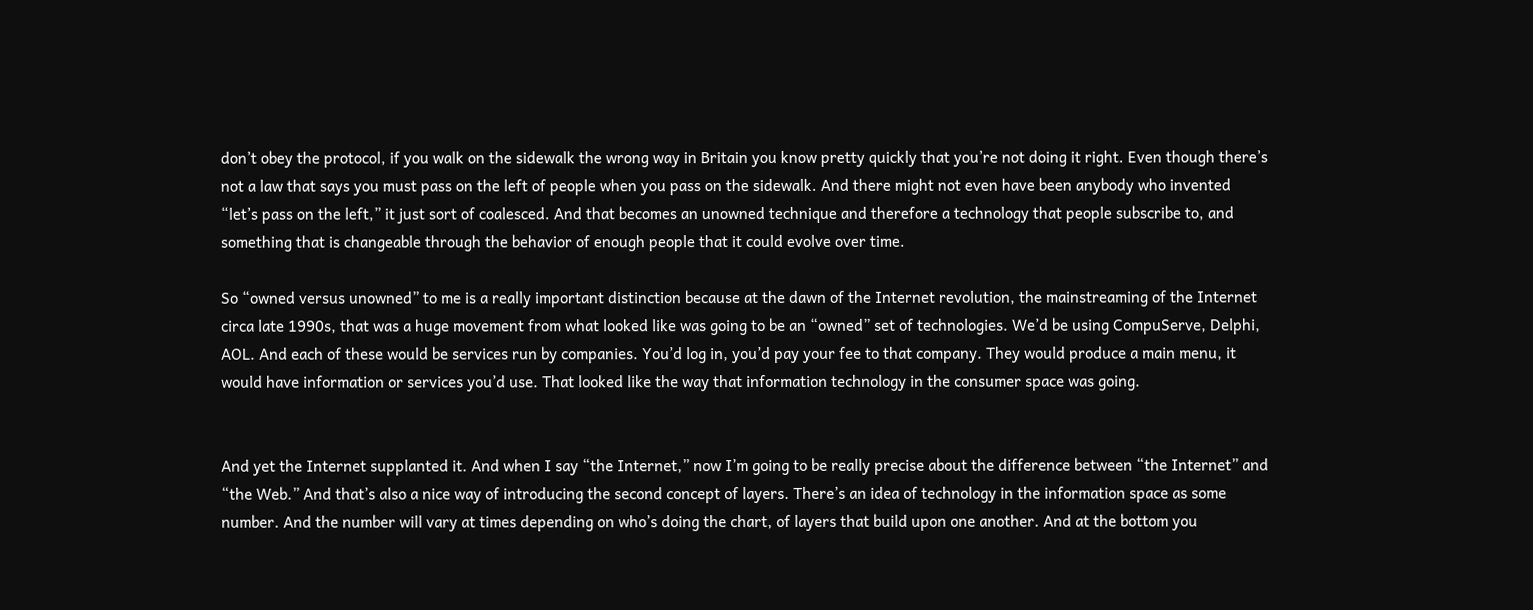don’t obey the protocol, if you walk on the sidewalk the wrong way in Britain you know pretty quickly that you’re not doing it right. Even though there’s not a law that says you must pass on the left of people when you pass on the sidewalk. And there might not even have been anybody who invented “let’s pass on the left,” it just sort of coalesced. And that becomes an unowned technique and therefore a technology that people subscribe to, and something that is changeable through the behavior of enough people that it could evolve over time.

So “owned versus unowned” to me is a really important distinction because at the dawn of the Internet revolution, the mainstreaming of the Internet circa late 1990s, that was a huge movement from what looked like was going to be an “owned” set of technologies. We’d be using CompuServe, Delphi, AOL. And each of these would be services run by companies. You’d log in, you’d pay your fee to that company. They would produce a main menu, it would have information or services you’d use. That looked like the way that information technology in the consumer space was going.


And yet the Internet supplanted it. And when I say “the Internet,” now I’m going to be really precise about the difference between “the Internet” and “the Web.” And that’s also a nice way of introducing the second concept of layers. There’s an idea of technology in the information space as some number. And the number will vary at times depending on who’s doing the chart, of layers that build upon one another. And at the bottom you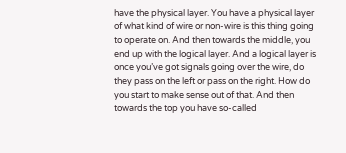have the physical layer. You have a physical layer of what kind of wire or non-wire is this thing going to operate on. And then towards the middle, you end up with the logical layer. And a logical layer is once you’ve got signals going over the wire, do they pass on the left or pass on the right. How do you start to make sense out of that. And then towards the top you have so-called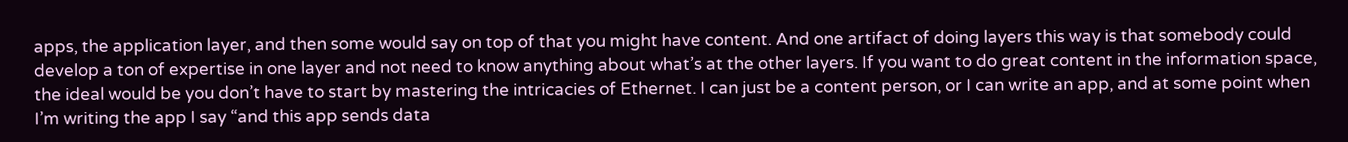apps, the application layer, and then some would say on top of that you might have content. And one artifact of doing layers this way is that somebody could develop a ton of expertise in one layer and not need to know anything about what’s at the other layers. If you want to do great content in the information space, the ideal would be you don’t have to start by mastering the intricacies of Ethernet. I can just be a content person, or I can write an app, and at some point when I’m writing the app I say “and this app sends data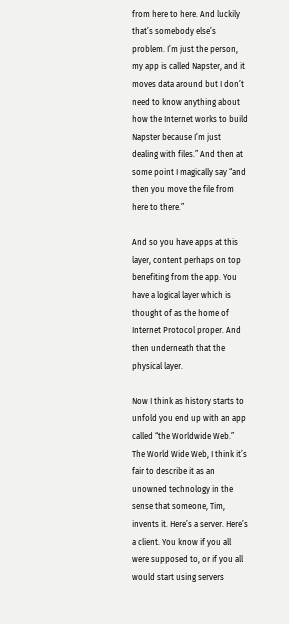from here to here. And luckily that’s somebody else’s problem. I’m just the person, my app is called Napster, and it moves data around but I don’t need to know anything about how the Internet works to build Napster because I’m just dealing with files.” And then at some point I magically say “and then you move the file from here to there.”

And so you have apps at this layer, content perhaps on top benefiting from the app. You have a logical layer which is thought of as the home of Internet Protocol proper. And then underneath that the physical layer.

Now I think as history starts to unfold you end up with an app called “the Worldwide Web.” The World Wide Web, I think it’s fair to describe it as an unowned technology in the sense that someone, Tim, invents it. Here’s a server. Here’s a client. You know if you all were supposed to, or if you all would start using servers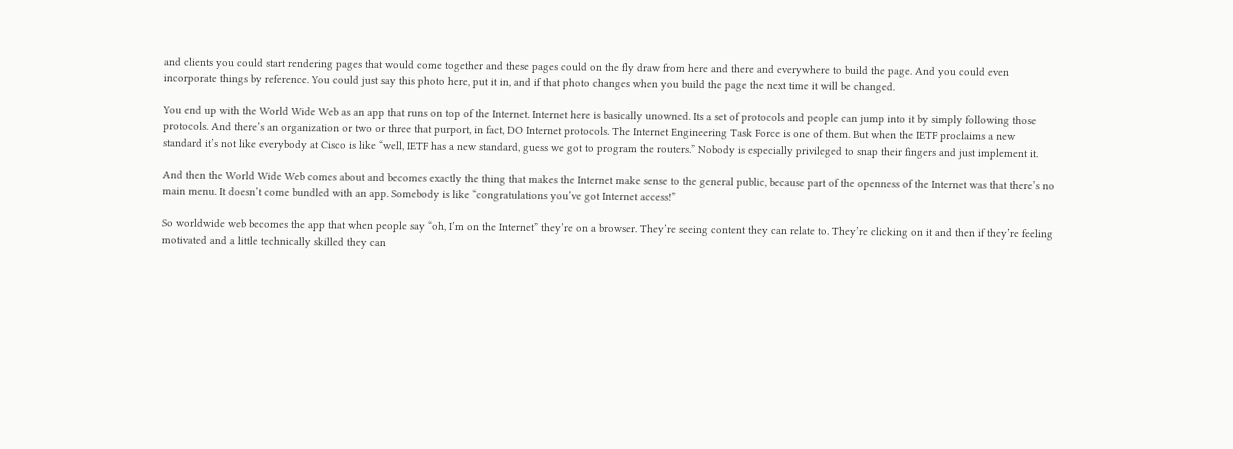and clients you could start rendering pages that would come together and these pages could on the fly draw from here and there and everywhere to build the page. And you could even incorporate things by reference. You could just say this photo here, put it in, and if that photo changes when you build the page the next time it will be changed.

You end up with the World Wide Web as an app that runs on top of the Internet. Internet here is basically unowned. Its a set of protocols and people can jump into it by simply following those protocols. And there’s an organization or two or three that purport, in fact, DO Internet protocols. The Internet Engineering Task Force is one of them. But when the IETF proclaims a new standard it’s not like everybody at Cisco is like “well, IETF has a new standard, guess we got to program the routers.” Nobody is especially privileged to snap their fingers and just implement it.

And then the World Wide Web comes about and becomes exactly the thing that makes the Internet make sense to the general public, because part of the openness of the Internet was that there’s no main menu. It doesn’t come bundled with an app. Somebody is like “congratulations you’ve got Internet access!”

So worldwide web becomes the app that when people say “oh, I’m on the Internet” they’re on a browser. They’re seeing content they can relate to. They’re clicking on it and then if they’re feeling motivated and a little technically skilled they can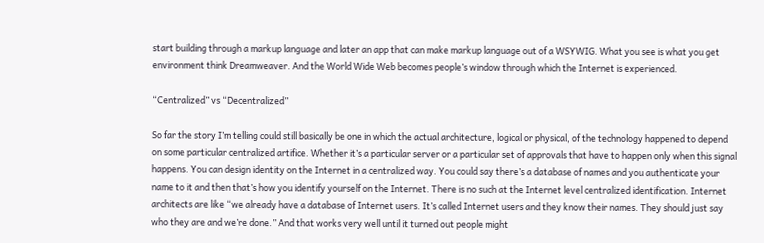start building through a markup language and later an app that can make markup language out of a WSYWIG. What you see is what you get environment think Dreamweaver. And the World Wide Web becomes people’s window through which the Internet is experienced.

“Centralized” vs “Decentralized”

So far the story I’m telling could still basically be one in which the actual architecture, logical or physical, of the technology happened to depend on some particular centralized artifice. Whether it’s a particular server or a particular set of approvals that have to happen only when this signal happens. You can design identity on the Internet in a centralized way. You could say there’s a database of names and you authenticate your name to it and then that’s how you identify yourself on the Internet. There is no such at the Internet level centralized identification. Internet architects are like “we already have a database of Internet users. It’s called Internet users and they know their names. They should just say who they are and we’re done.” And that works very well until it turned out people might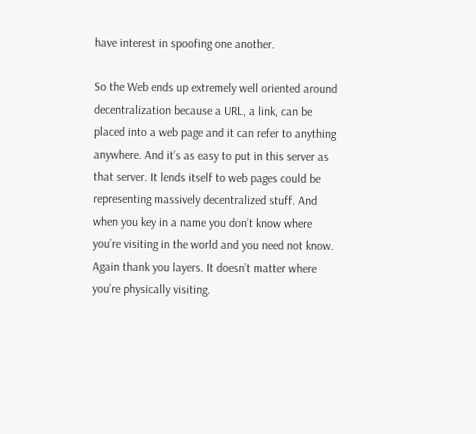have interest in spoofing one another.

So the Web ends up extremely well oriented around decentralization because a URL, a link, can be placed into a web page and it can refer to anything anywhere. And it’s as easy to put in this server as that server. It lends itself to web pages could be representing massively decentralized stuff. And when you key in a name you don’t know where you’re visiting in the world and you need not know. Again thank you layers. It doesn’t matter where you’re physically visiting.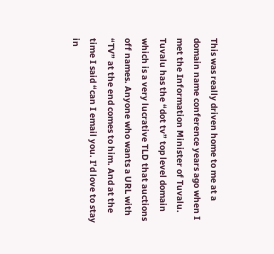This was really driven home to me at a domain name conference years ago when I met the Information Minister of Tuvalu. Tuvalu has the “dot tv” top level domain which is a very lucrative TLD that auctions off names. Anyone who wants a URL with “TV” at the end comes to him. And at the time I said “can I email you. I’d love to stay in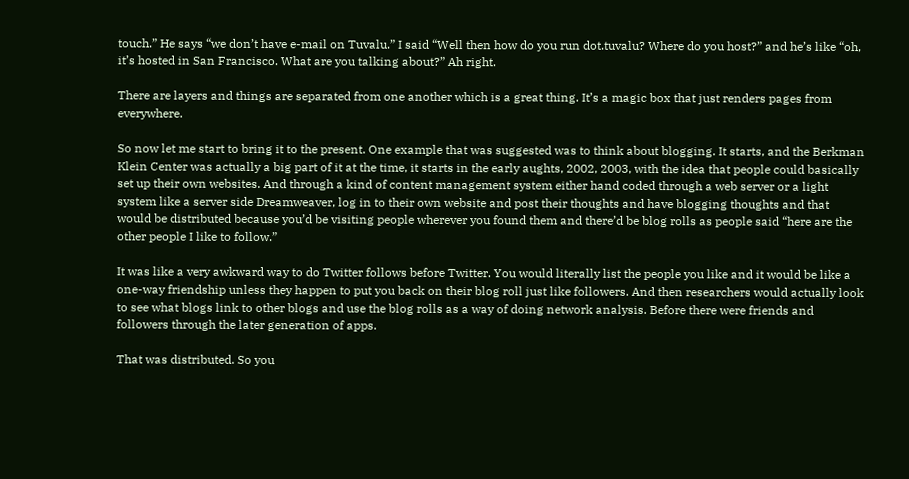touch.” He says “we don’t have e-mail on Tuvalu.” I said “Well then how do you run dot.tuvalu? Where do you host?” and he’s like “oh, it’s hosted in San Francisco. What are you talking about?” Ah right.

There are layers and things are separated from one another which is a great thing. It’s a magic box that just renders pages from everywhere.

So now let me start to bring it to the present. One example that was suggested was to think about blogging. It starts, and the Berkman Klein Center was actually a big part of it at the time, it starts in the early aughts, 2002, 2003, with the idea that people could basically set up their own websites. And through a kind of content management system either hand coded through a web server or a light system like a server side Dreamweaver, log in to their own website and post their thoughts and have blogging thoughts and that would be distributed because you’d be visiting people wherever you found them and there’d be blog rolls as people said “here are the other people I like to follow.”

It was like a very awkward way to do Twitter follows before Twitter. You would literally list the people you like and it would be like a one-way friendship unless they happen to put you back on their blog roll just like followers. And then researchers would actually look to see what blogs link to other blogs and use the blog rolls as a way of doing network analysis. Before there were friends and followers through the later generation of apps.

That was distributed. So you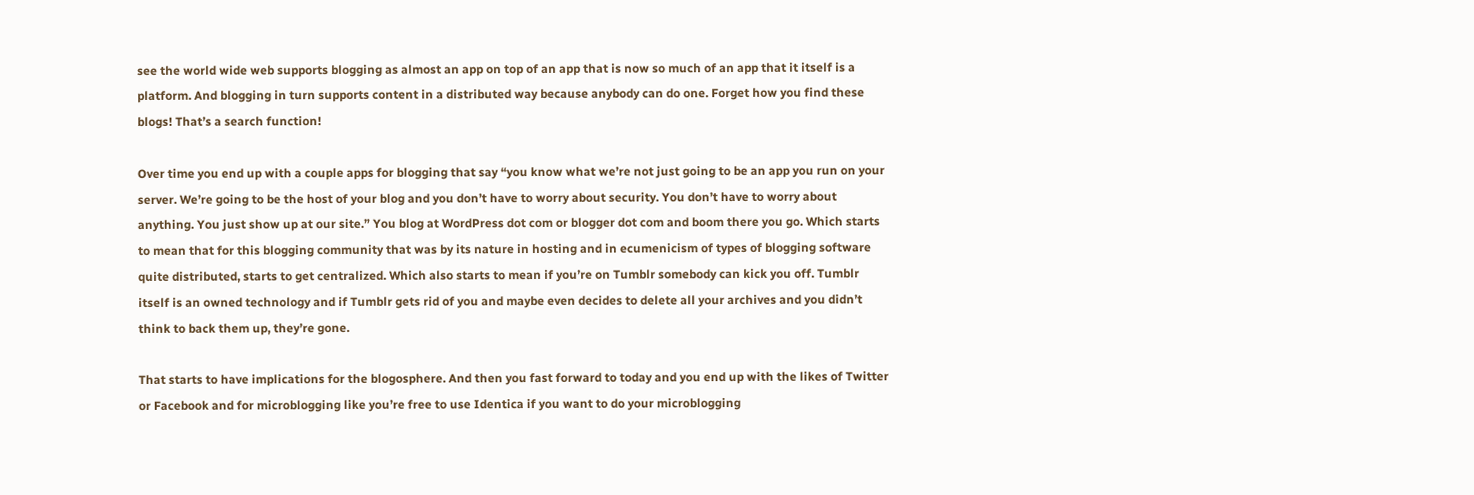see the world wide web supports blogging as almost an app on top of an app that is now so much of an app that it itself is a platform. And blogging in turn supports content in a distributed way because anybody can do one. Forget how you find these blogs! That’s a search function!

Over time you end up with a couple apps for blogging that say “you know what we’re not just going to be an app you run on your server. We’re going to be the host of your blog and you don’t have to worry about security. You don’t have to worry about anything. You just show up at our site.” You blog at WordPress dot com or blogger dot com and boom there you go. Which starts to mean that for this blogging community that was by its nature in hosting and in ecumenicism of types of blogging software quite distributed, starts to get centralized. Which also starts to mean if you’re on Tumblr somebody can kick you off. Tumblr itself is an owned technology and if Tumblr gets rid of you and maybe even decides to delete all your archives and you didn’t think to back them up, they’re gone.

That starts to have implications for the blogosphere. And then you fast forward to today and you end up with the likes of Twitter or Facebook and for microblogging like you’re free to use Identica if you want to do your microblogging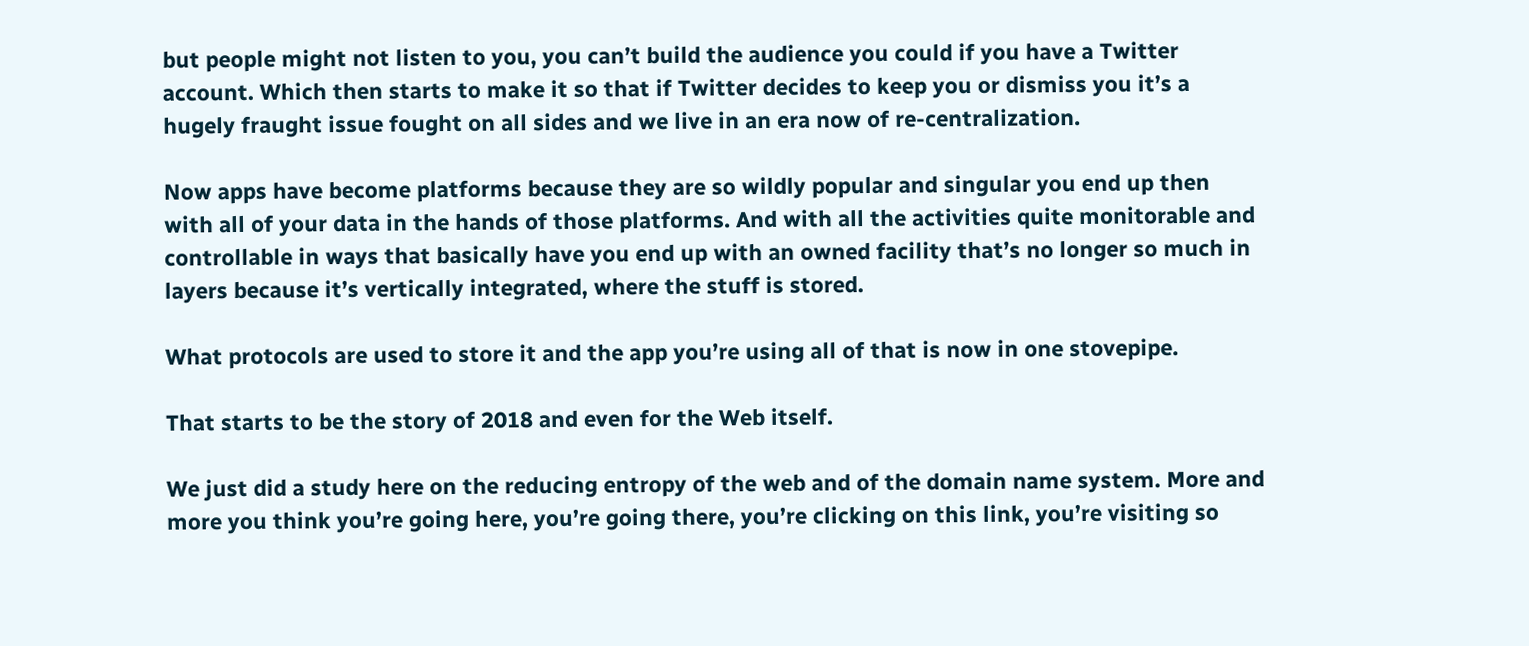but people might not listen to you, you can’t build the audience you could if you have a Twitter account. Which then starts to make it so that if Twitter decides to keep you or dismiss you it’s a hugely fraught issue fought on all sides and we live in an era now of re-centralization.

Now apps have become platforms because they are so wildly popular and singular you end up then with all of your data in the hands of those platforms. And with all the activities quite monitorable and controllable in ways that basically have you end up with an owned facility that’s no longer so much in layers because it’s vertically integrated, where the stuff is stored.

What protocols are used to store it and the app you’re using all of that is now in one stovepipe.

That starts to be the story of 2018 and even for the Web itself.

We just did a study here on the reducing entropy of the web and of the domain name system. More and more you think you’re going here, you’re going there, you’re clicking on this link, you’re visiting so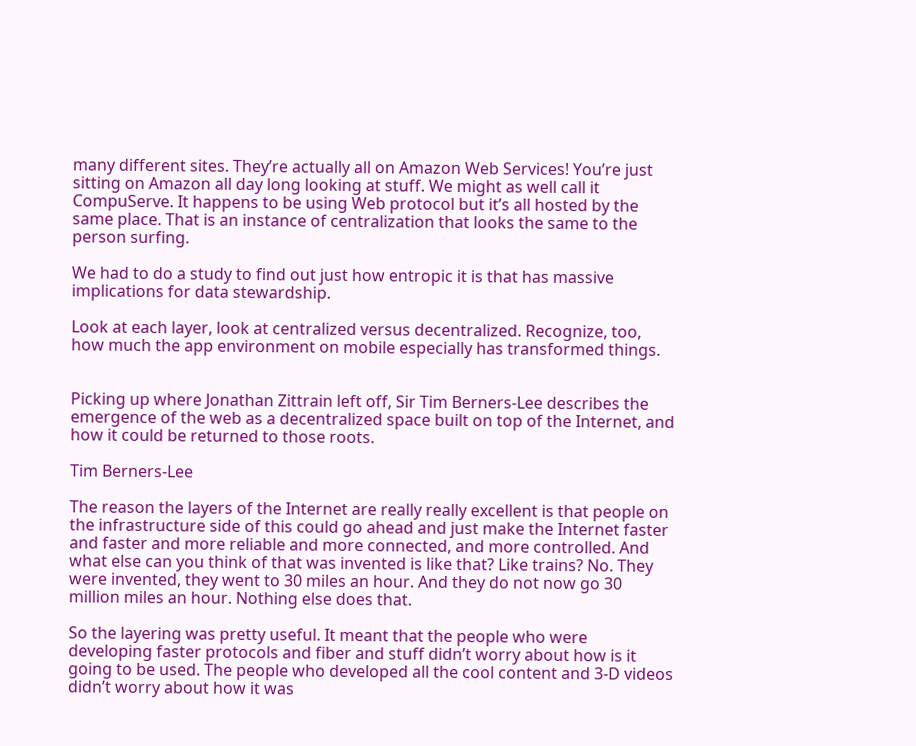many different sites. They’re actually all on Amazon Web Services! You’re just sitting on Amazon all day long looking at stuff. We might as well call it CompuServe. It happens to be using Web protocol but it’s all hosted by the same place. That is an instance of centralization that looks the same to the person surfing.

We had to do a study to find out just how entropic it is that has massive implications for data stewardship.

Look at each layer, look at centralized versus decentralized. Recognize, too, how much the app environment on mobile especially has transformed things.


Picking up where Jonathan Zittrain left off, Sir Tim Berners-Lee describes the emergence of the web as a decentralized space built on top of the Internet, and how it could be returned to those roots.

Tim Berners-Lee

The reason the layers of the Internet are really really excellent is that people on the infrastructure side of this could go ahead and just make the Internet faster and faster and more reliable and more connected, and more controlled. And what else can you think of that was invented is like that? Like trains? No. They were invented, they went to 30 miles an hour. And they do not now go 30 million miles an hour. Nothing else does that.

So the layering was pretty useful. It meant that the people who were developing faster protocols and fiber and stuff didn’t worry about how is it going to be used. The people who developed all the cool content and 3-D videos didn’t worry about how it was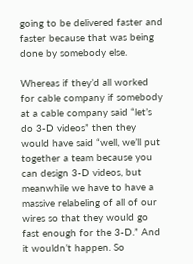going to be delivered faster and faster because that was being done by somebody else.

Whereas if they’d all worked for cable company if somebody at a cable company said “let’s do 3-D videos” then they would have said “well, we’ll put together a team because you can design 3-D videos, but meanwhile we have to have a massive relabeling of all of our wires so that they would go fast enough for the 3-D.” And it wouldn’t happen. So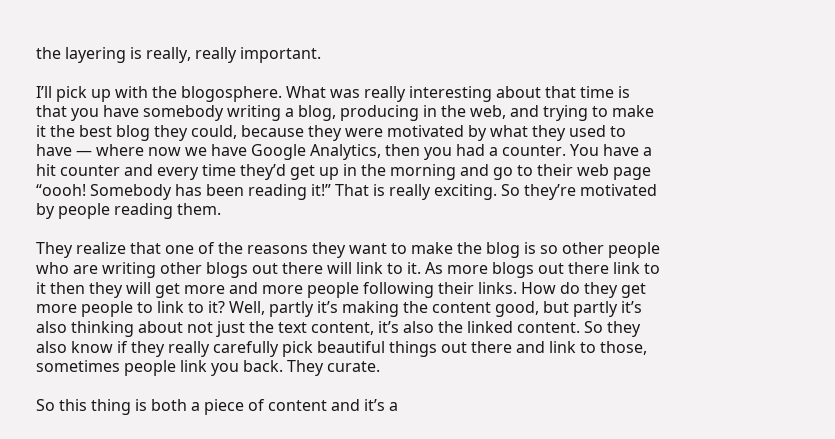the layering is really, really important.

I’ll pick up with the blogosphere. What was really interesting about that time is that you have somebody writing a blog, producing in the web, and trying to make it the best blog they could, because they were motivated by what they used to have — where now we have Google Analytics, then you had a counter. You have a hit counter and every time they’d get up in the morning and go to their web page “oooh! Somebody has been reading it!” That is really exciting. So they’re motivated by people reading them.

They realize that one of the reasons they want to make the blog is so other people who are writing other blogs out there will link to it. As more blogs out there link to it then they will get more and more people following their links. How do they get more people to link to it? Well, partly it’s making the content good, but partly it’s also thinking about not just the text content, it’s also the linked content. So they also know if they really carefully pick beautiful things out there and link to those, sometimes people link you back. They curate.

So this thing is both a piece of content and it’s a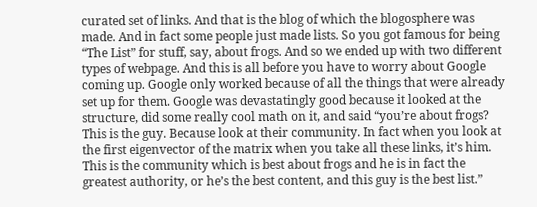curated set of links. And that is the blog of which the blogosphere was made. And in fact some people just made lists. So you got famous for being “The List” for stuff, say, about frogs. And so we ended up with two different types of webpage. And this is all before you have to worry about Google coming up. Google only worked because of all the things that were already set up for them. Google was devastatingly good because it looked at the structure, did some really cool math on it, and said “you’re about frogs? This is the guy. Because look at their community. In fact when you look at the first eigenvector of the matrix when you take all these links, it’s him. This is the community which is best about frogs and he is in fact the greatest authority, or he’s the best content, and this guy is the best list.”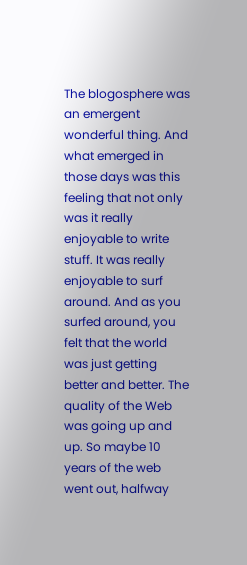The blogosphere was an emergent wonderful thing. And what emerged in those days was this feeling that not only was it really enjoyable to write stuff. It was really enjoyable to surf around. And as you surfed around, you felt that the world was just getting better and better. The quality of the Web was going up and up. So maybe 10 years of the web went out, halfway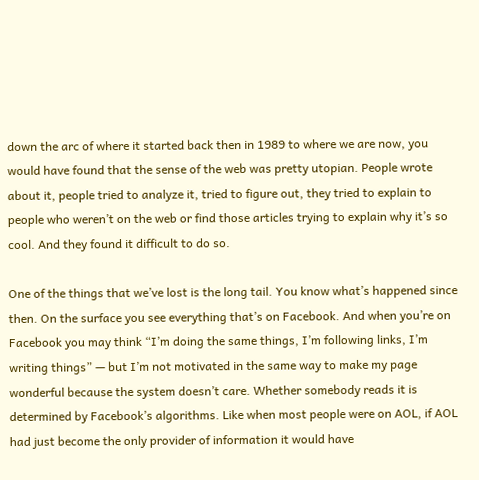down the arc of where it started back then in 1989 to where we are now, you would have found that the sense of the web was pretty utopian. People wrote about it, people tried to analyze it, tried to figure out, they tried to explain to people who weren’t on the web or find those articles trying to explain why it’s so cool. And they found it difficult to do so.

One of the things that we’ve lost is the long tail. You know what’s happened since then. On the surface you see everything that’s on Facebook. And when you’re on Facebook you may think “I’m doing the same things, I’m following links, I’m writing things” — but I’m not motivated in the same way to make my page wonderful because the system doesn’t care. Whether somebody reads it is determined by Facebook’s algorithms. Like when most people were on AOL, if AOL had just become the only provider of information it would have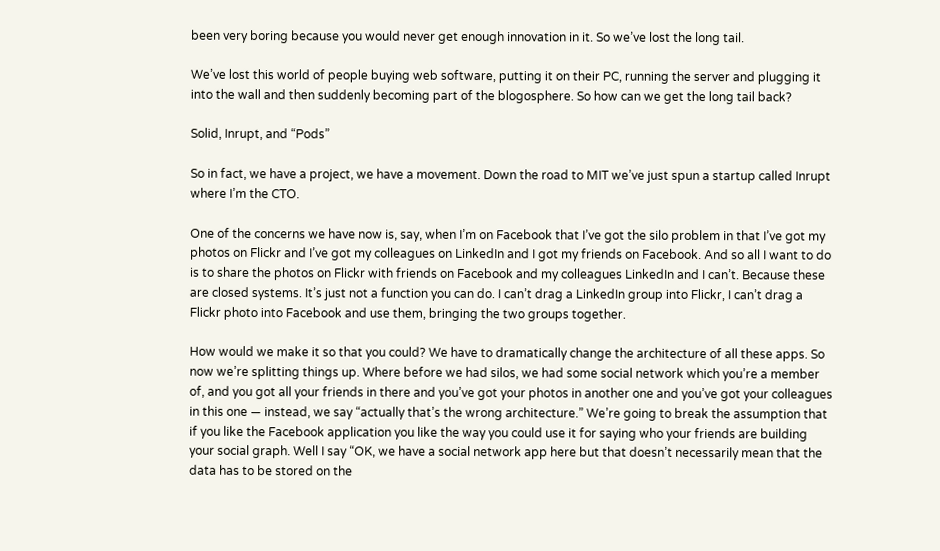been very boring because you would never get enough innovation in it. So we’ve lost the long tail.

We’ve lost this world of people buying web software, putting it on their PC, running the server and plugging it into the wall and then suddenly becoming part of the blogosphere. So how can we get the long tail back?

Solid, Inrupt, and “Pods”

So in fact, we have a project, we have a movement. Down the road to MIT we’ve just spun a startup called Inrupt where I’m the CTO.

One of the concerns we have now is, say, when I’m on Facebook that I’ve got the silo problem in that I’ve got my photos on Flickr and I’ve got my colleagues on LinkedIn and I got my friends on Facebook. And so all I want to do is to share the photos on Flickr with friends on Facebook and my colleagues LinkedIn and I can’t. Because these are closed systems. It’s just not a function you can do. I can’t drag a LinkedIn group into Flickr, I can’t drag a Flickr photo into Facebook and use them, bringing the two groups together.

How would we make it so that you could? We have to dramatically change the architecture of all these apps. So now we’re splitting things up. Where before we had silos, we had some social network which you’re a member of, and you got all your friends in there and you’ve got your photos in another one and you’ve got your colleagues in this one — instead, we say “actually that’s the wrong architecture.” We’re going to break the assumption that if you like the Facebook application you like the way you could use it for saying who your friends are building your social graph. Well I say “OK, we have a social network app here but that doesn’t necessarily mean that the data has to be stored on the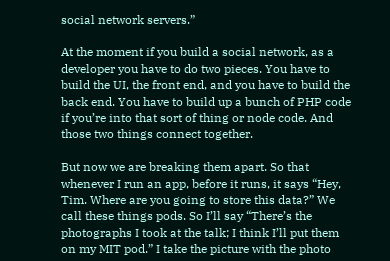social network servers.”

At the moment if you build a social network, as a developer you have to do two pieces. You have to build the UI, the front end, and you have to build the back end. You have to build up a bunch of PHP code if you’re into that sort of thing or node code. And those two things connect together.

But now we are breaking them apart. So that whenever I run an app, before it runs, it says “Hey, Tim. Where are you going to store this data?” We call these things pods. So I’ll say “There’s the photographs I took at the talk; I think I’ll put them on my MIT pod.” I take the picture with the photo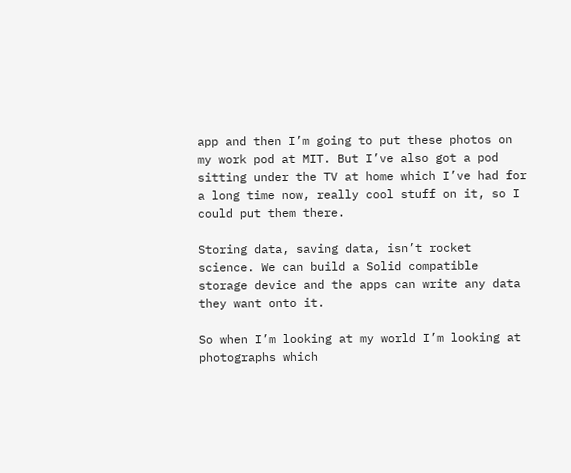app and then I’m going to put these photos on my work pod at MIT. But I’ve also got a pod sitting under the TV at home which I’ve had for a long time now, really cool stuff on it, so I could put them there.

Storing data, saving data, isn’t rocket science. We can build a Solid compatible storage device and the apps can write any data they want onto it.

So when I’m looking at my world I’m looking at photographs which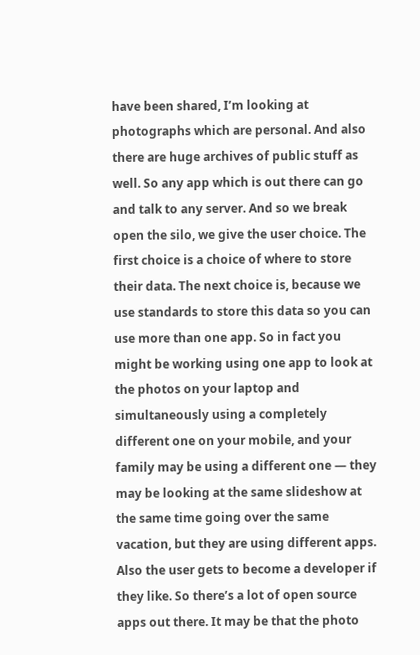have been shared, I’m looking at photographs which are personal. And also there are huge archives of public stuff as well. So any app which is out there can go and talk to any server. And so we break open the silo, we give the user choice. The first choice is a choice of where to store their data. The next choice is, because we use standards to store this data so you can use more than one app. So in fact you might be working using one app to look at the photos on your laptop and simultaneously using a completely different one on your mobile, and your family may be using a different one — they may be looking at the same slideshow at the same time going over the same vacation, but they are using different apps. Also the user gets to become a developer if they like. So there’s a lot of open source apps out there. It may be that the photo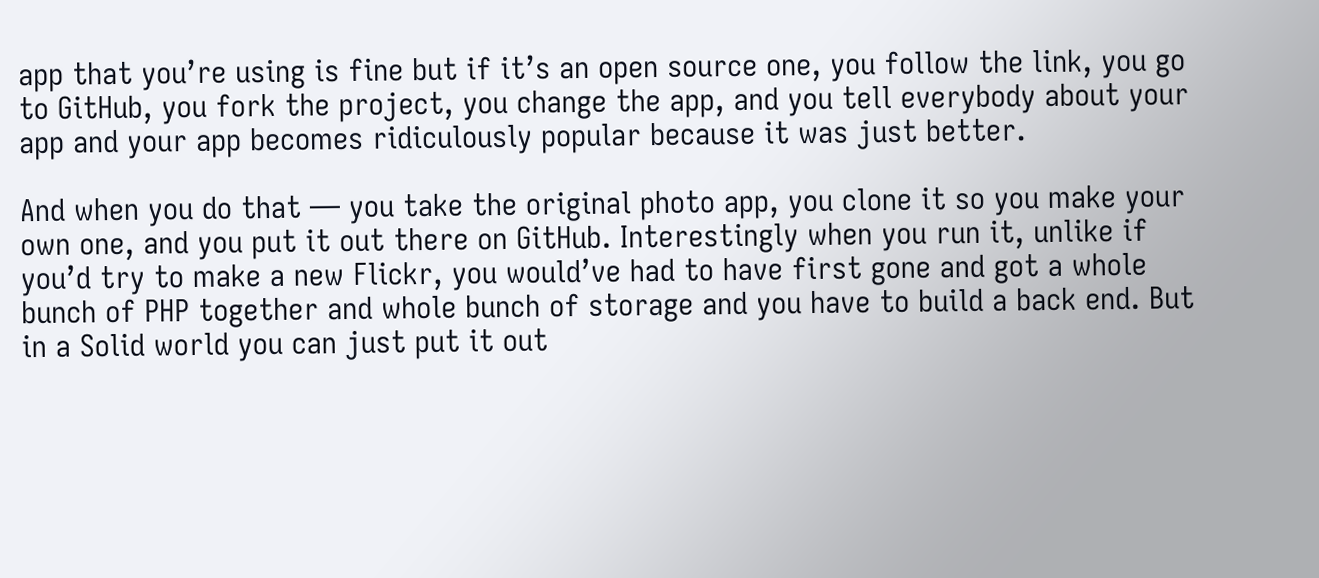app that you’re using is fine but if it’s an open source one, you follow the link, you go to GitHub, you fork the project, you change the app, and you tell everybody about your app and your app becomes ridiculously popular because it was just better.

And when you do that — you take the original photo app, you clone it so you make your own one, and you put it out there on GitHub. Interestingly when you run it, unlike if you’d try to make a new Flickr, you would’ve had to have first gone and got a whole bunch of PHP together and whole bunch of storage and you have to build a back end. But in a Solid world you can just put it out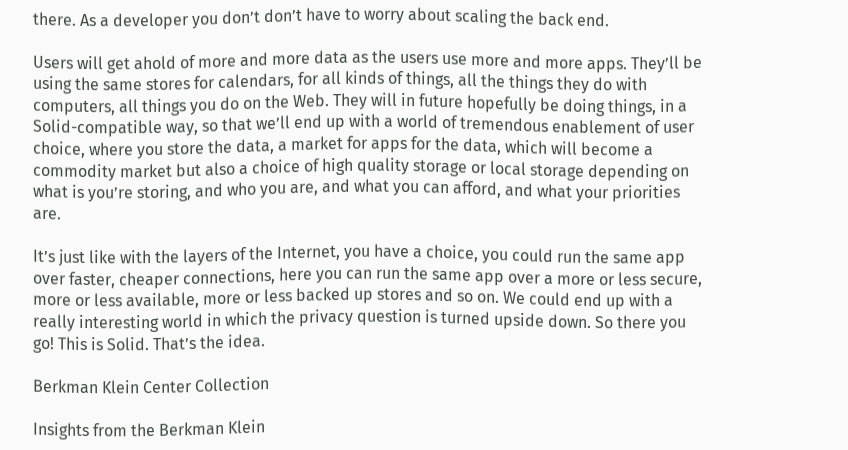there. As a developer you don’t don’t have to worry about scaling the back end.

Users will get ahold of more and more data as the users use more and more apps. They’ll be using the same stores for calendars, for all kinds of things, all the things they do with computers, all things you do on the Web. They will in future hopefully be doing things, in a Solid-compatible way, so that we’ll end up with a world of tremendous enablement of user choice, where you store the data, a market for apps for the data, which will become a commodity market but also a choice of high quality storage or local storage depending on what is you’re storing, and who you are, and what you can afford, and what your priorities are.

It’s just like with the layers of the Internet, you have a choice, you could run the same app over faster, cheaper connections, here you can run the same app over a more or less secure, more or less available, more or less backed up stores and so on. We could end up with a really interesting world in which the privacy question is turned upside down. So there you go! This is Solid. That’s the idea.

Berkman Klein Center Collection

Insights from the Berkman Klein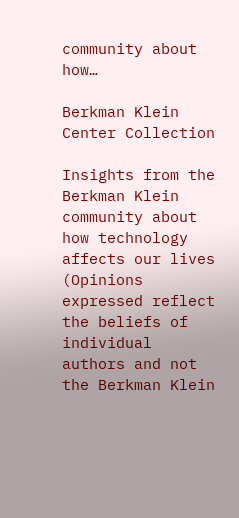community about how…

Berkman Klein Center Collection

Insights from the Berkman Klein community about how technology affects our lives (Opinions expressed reflect the beliefs of individual authors and not the Berkman Klein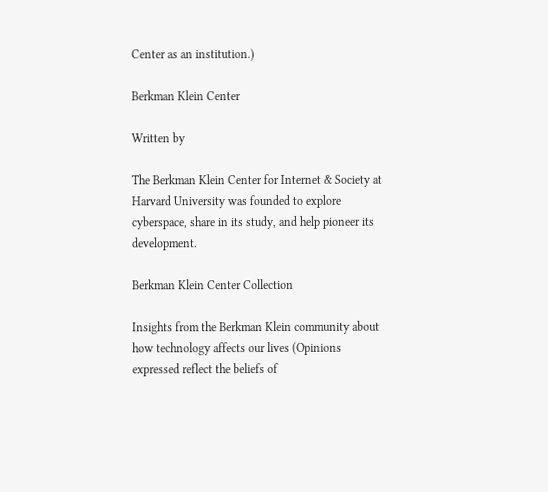Center as an institution.)

Berkman Klein Center

Written by

The Berkman Klein Center for Internet & Society at Harvard University was founded to explore cyberspace, share in its study, and help pioneer its development.

Berkman Klein Center Collection

Insights from the Berkman Klein community about how technology affects our lives (Opinions expressed reflect the beliefs of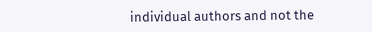individual authors and not the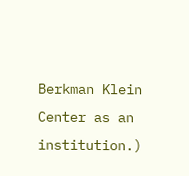Berkman Klein Center as an institution.)